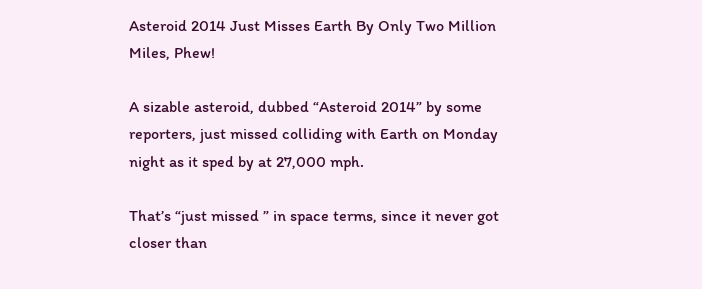Asteroid 2014 Just Misses Earth By Only Two Million Miles, Phew!

A sizable asteroid, dubbed “Asteroid 2014” by some reporters, just missed colliding with Earth on Monday night as it sped by at 27,000 mph.

That’s “just missed ” in space terms, since it never got closer than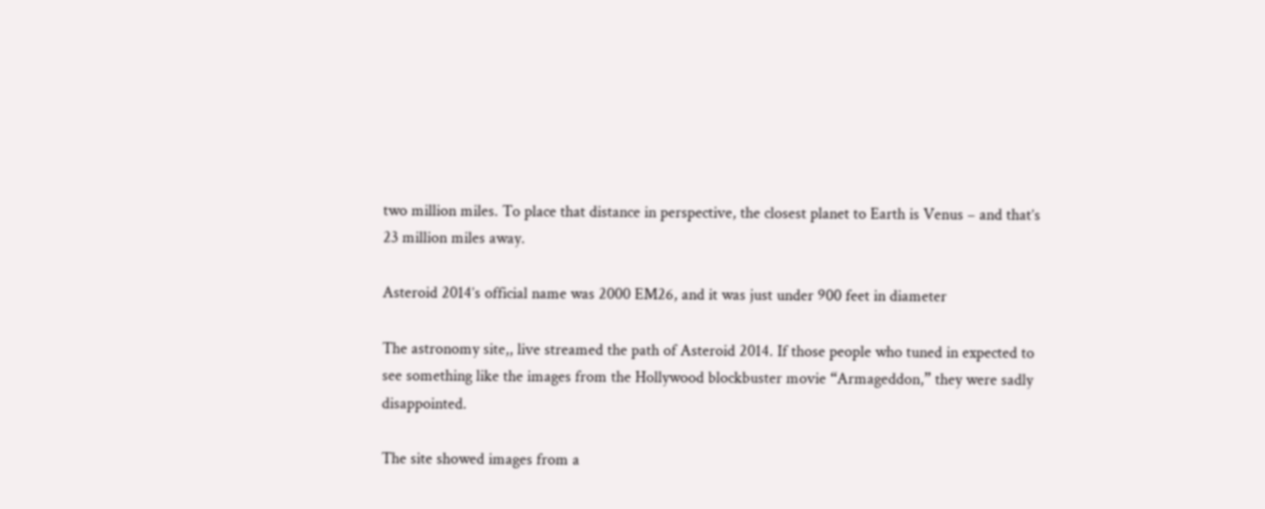two million miles. To place that distance in perspective, the closest planet to Earth is Venus – and that’s 23 million miles away.

Asteroid 2014’s official name was 2000 EM26, and it was just under 900 feet in diameter

The astronomy site,, live streamed the path of Asteroid 2014. If those people who tuned in expected to see something like the images from the Hollywood blockbuster movie “Armageddon,” they were sadly disappointed.

The site showed images from a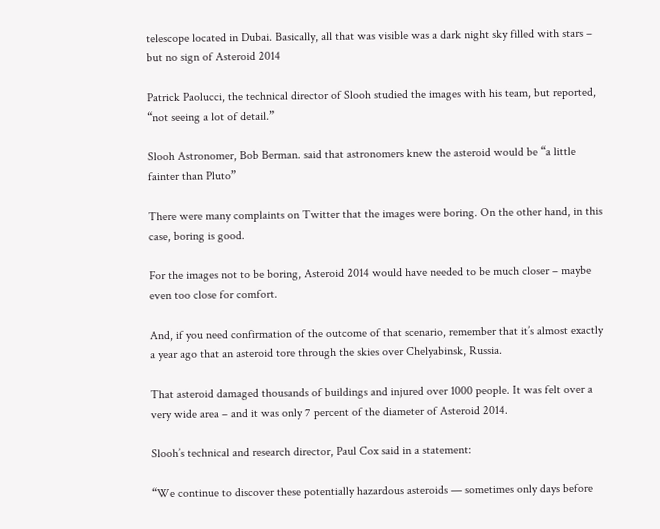telescope located in Dubai. Basically, all that was visible was a dark night sky filled with stars – but no sign of Asteroid 2014

Patrick Paolucci, the technical director of Slooh studied the images with his team, but reported, “not seeing a lot of detail.”

Slooh Astronomer, Bob Berman. said that astronomers knew the asteroid would be “a little fainter than Pluto”

There were many complaints on Twitter that the images were boring. On the other hand, in this case, boring is good.

For the images not to be boring, Asteroid 2014 would have needed to be much closer – maybe even too close for comfort.

And, if you need confirmation of the outcome of that scenario, remember that it’s almost exactly a year ago that an asteroid tore through the skies over Chelyabinsk, Russia.

That asteroid damaged thousands of buildings and injured over 1000 people. It was felt over a very wide area – and it was only 7 percent of the diameter of Asteroid 2014.

Slooh’s technical and research director, Paul Cox said in a statement:

“We continue to discover these potentially hazardous asteroids — sometimes only days before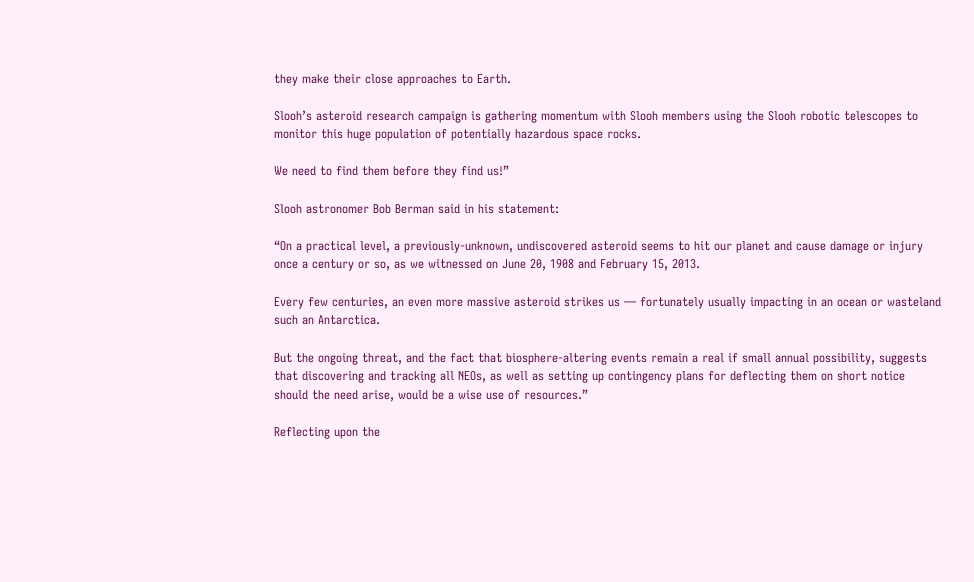they make their close approaches to Earth.

Slooh’s asteroid research campaign is gathering momentum with Slooh members using the Slooh robotic telescopes to monitor this huge population of potentially hazardous space rocks.

We need to find them before they find us!”

Slooh astronomer Bob Berman said in his statement:

“On a practical level, a previously-unknown, undiscovered asteroid seems to hit our planet and cause damage or injury once a century or so, as we witnessed on June 20, 1908 and February 15, 2013.

Every few centuries, an even more massive asteroid strikes us — fortunately usually impacting in an ocean or wasteland such an Antarctica.

But the ongoing threat, and the fact that biosphere-altering events remain a real if small annual possibility, suggests that discovering and tracking all NEOs, as well as setting up contingency plans for deflecting them on short notice should the need arise, would be a wise use of resources.”

Reflecting upon the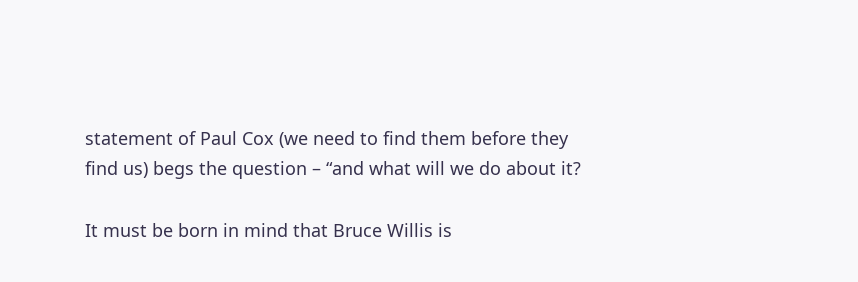statement of Paul Cox (we need to find them before they find us) begs the question – “and what will we do about it?

It must be born in mind that Bruce Willis is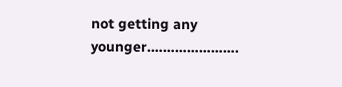not getting any younger.………………….